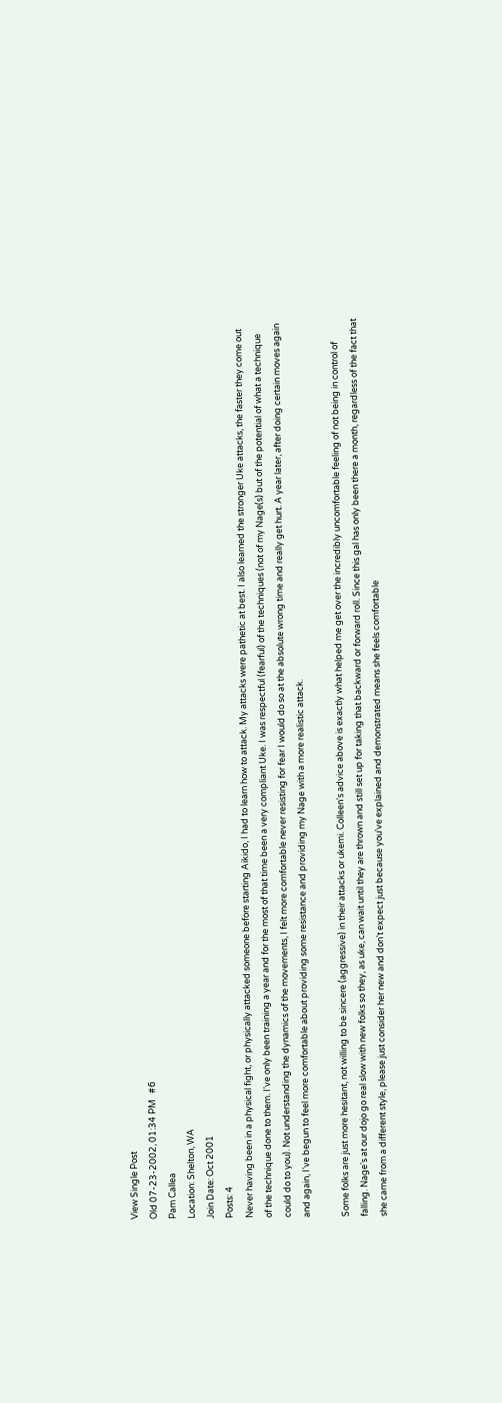View Single Post
Old 07-23-2002, 01:34 PM   #6
Pam Callea
Location: Shelton, WA
Join Date: Oct 2001
Posts: 4
Never having been in a physical fight, or physically attacked someone before starting Aikido, I had to learn how to attack. My attacks were pathetic at best. I also learned the stronger Uke attacks, the faster they come out of the technique done to them. I've only been training a year and for the most of that time been a very compliant Uke. I was respectful (fearful) of the techniques (not of my Nage(s) but of the potential of what a technique could do to you). Not understanding the dynamics of the movements, I felt more comfortable never resisting for fear I would do so at the absolute wrong time and really get hurt. A year later, after doing certain moves again and again, I've begun to feel more comfortable about providing some resistance and providing my Nage with a more realistic attack.

Some folks are just more hesitant, not willing to be sincere (aggressive) in their attacks or ukemi. Colleen's advice above is exactly what helped me get over the incredibly uncomfortable feeling of not being in control of falling. Nage's at our dojo go real slow with new folks so they, as uke, can wait until they are thrown and still set up for taking that backward or forward roll. Since this gal has only been there a month, regardless of the fact that she came from a different style, please just consider her new and don't expect just because you've explained and demonstrated means she feels comfortable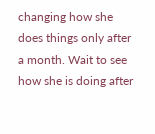changing how she does things only after a month. Wait to see how she is doing after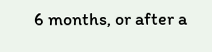6 months, or after a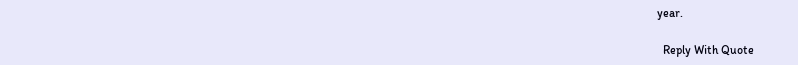year.

  Reply With Quote